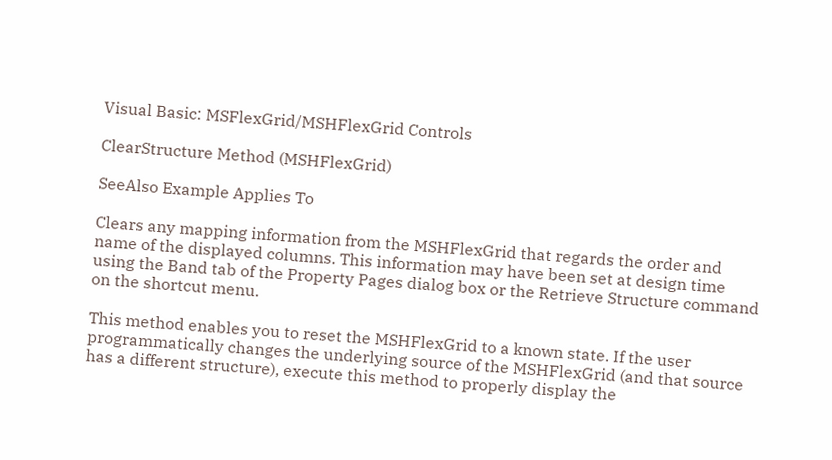Visual Basic: MSFlexGrid/MSHFlexGrid Controls

ClearStructure Method (MSHFlexGrid)

SeeAlso Example Applies To

Clears any mapping information from the MSHFlexGrid that regards the order and name of the displayed columns. This information may have been set at design time using the Band tab of the Property Pages dialog box or the Retrieve Structure command on the shortcut menu.

This method enables you to reset the MSHFlexGrid to a known state. If the user programmatically changes the underlying source of the MSHFlexGrid (and that source has a different structure), execute this method to properly display the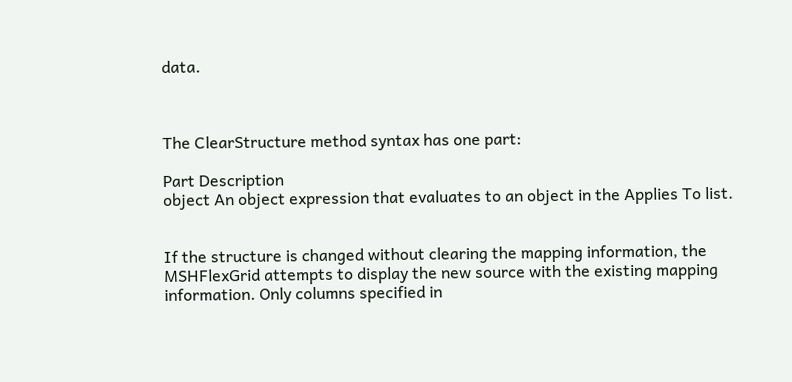data.



The ClearStructure method syntax has one part:

Part Description
object An object expression that evaluates to an object in the Applies To list.


If the structure is changed without clearing the mapping information, the MSHFlexGrid attempts to display the new source with the existing mapping information. Only columns specified in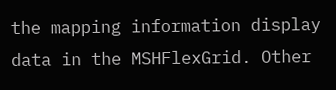the mapping information display data in the MSHFlexGrid. Other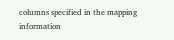columns specified in the mapping information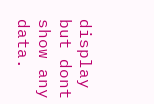display but dont show any data.